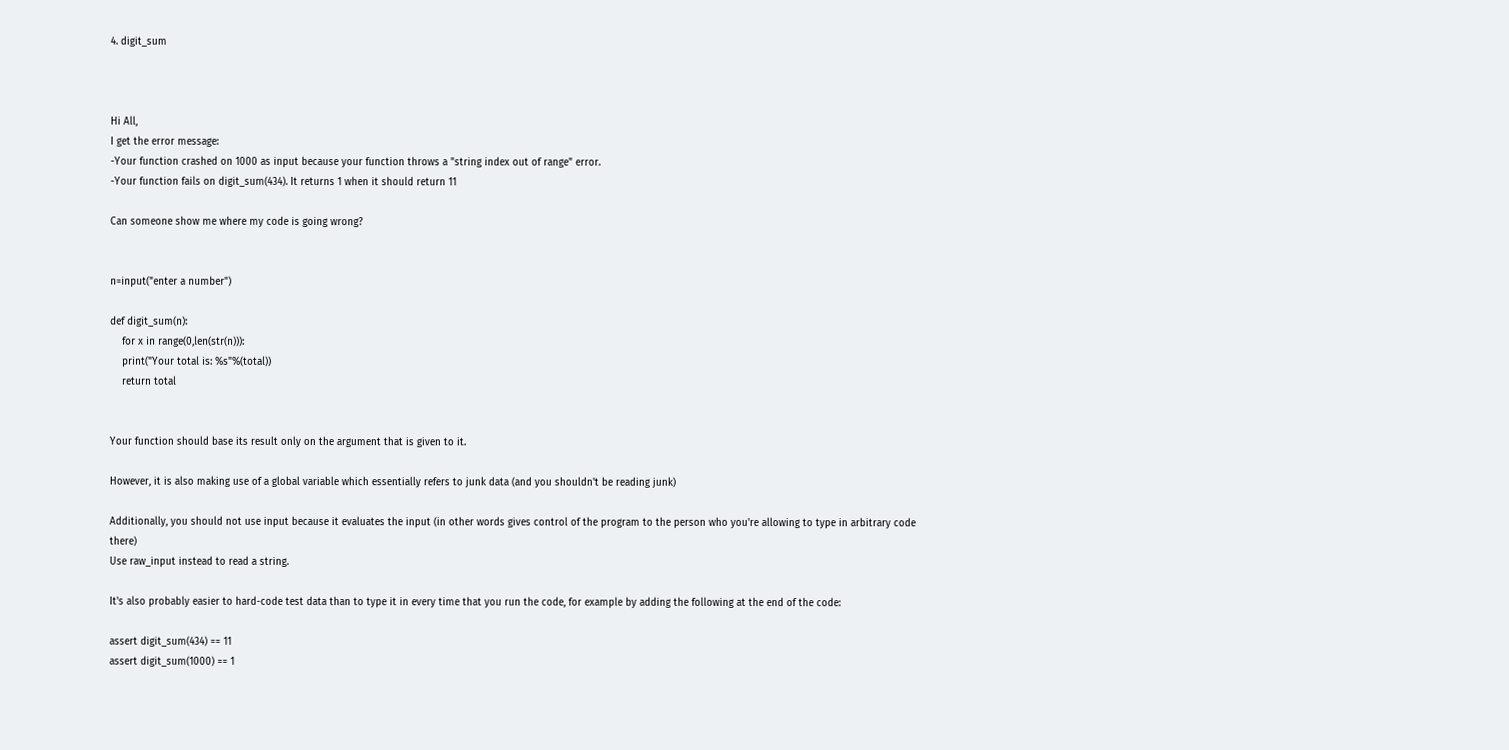4. digit_sum



Hi All,
I get the error message:
-Your function crashed on 1000 as input because your function throws a "string index out of range" error.
-Your function fails on digit_sum(434). It returns 1 when it should return 11

Can someone show me where my code is going wrong?


n=input("enter a number")

def digit_sum(n):
    for x in range(0,len(str(n))):
    print("Your total is: %s"%(total))
    return total


Your function should base its result only on the argument that is given to it.

However, it is also making use of a global variable which essentially refers to junk data (and you shouldn't be reading junk)

Additionally, you should not use input because it evaluates the input (in other words gives control of the program to the person who you're allowing to type in arbitrary code there)
Use raw_input instead to read a string.

It's also probably easier to hard-code test data than to type it in every time that you run the code, for example by adding the following at the end of the code:

assert digit_sum(434) == 11
assert digit_sum(1000) == 1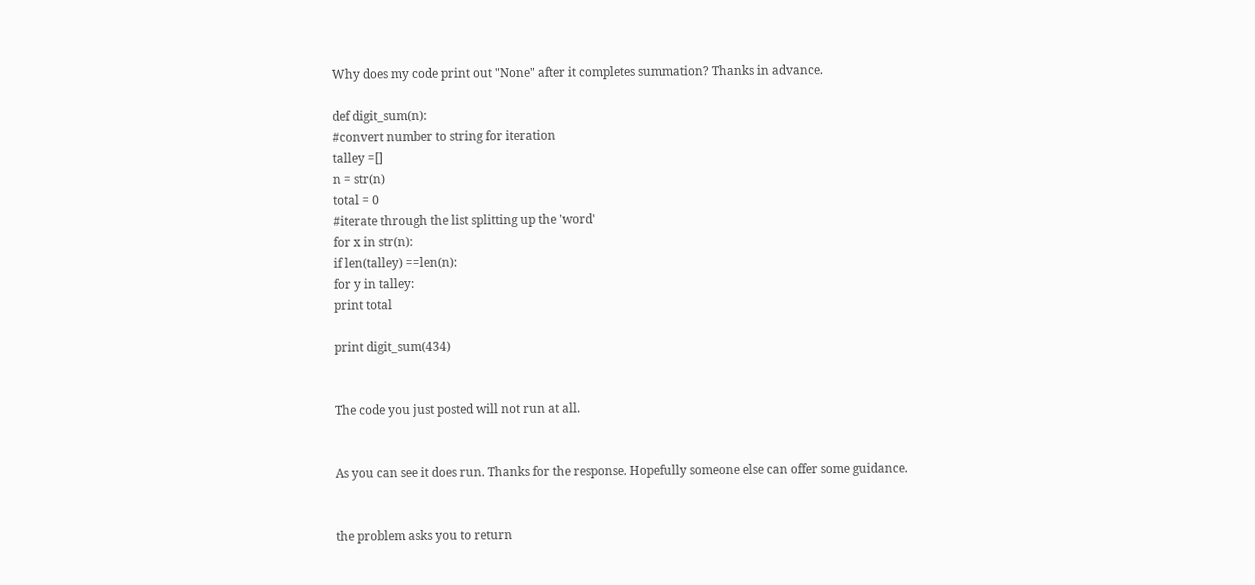Why does my code print out "None" after it completes summation? Thanks in advance.

def digit_sum(n):
#convert number to string for iteration
talley =[]
n = str(n)
total = 0
#iterate through the list splitting up the 'word'
for x in str(n):
if len(talley) ==len(n):
for y in talley:
print total

print digit_sum(434)


The code you just posted will not run at all.


As you can see it does run. Thanks for the response. Hopefully someone else can offer some guidance.


the problem asks you to return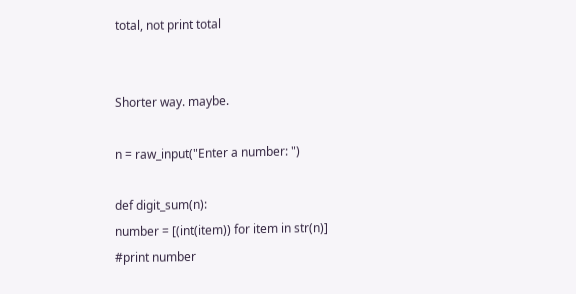total, not print total


Shorter way. maybe.

n = raw_input("Enter a number: ")

def digit_sum(n):
number = [(int(item)) for item in str(n)]
#print number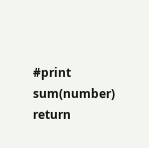#print sum(number)
return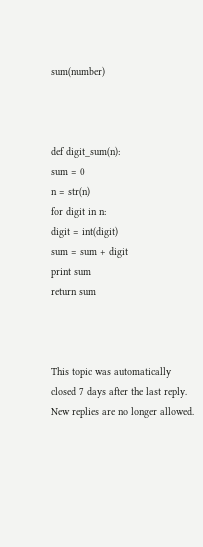sum(number)



def digit_sum(n):
sum = 0
n = str(n)
for digit in n:
digit = int(digit)
sum = sum + digit
print sum
return sum



This topic was automatically closed 7 days after the last reply. New replies are no longer allowed.